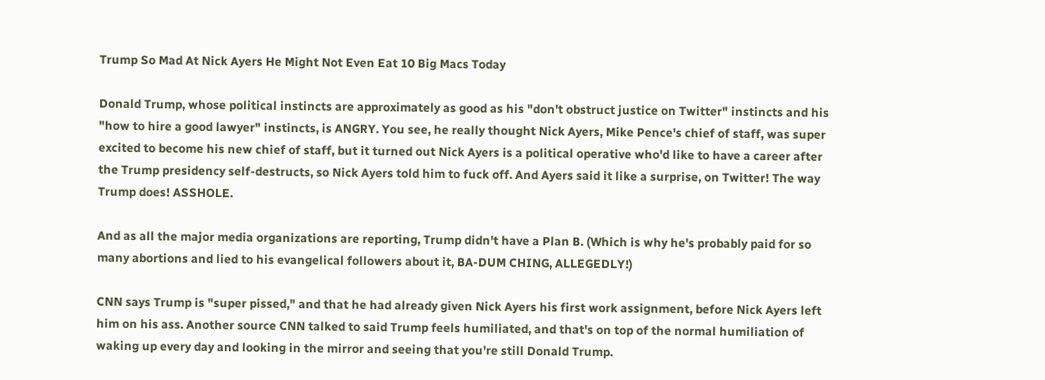Trump So Mad At Nick Ayers He Might Not Even Eat 10 Big Macs Today

Donald Trump, whose political instincts are approximately as good as his "don't obstruct justice on Twitter" instincts and his "how to hire a good lawyer" instincts, is ANGRY. You see, he really thought Nick Ayers, Mike Pence's chief of staff, was super excited to become his new chief of staff, but it turned out Nick Ayers is a political operative who'd like to have a career after the Trump presidency self-destructs, so Nick Ayers told him to fuck off. And Ayers said it like a surprise, on Twitter! The way Trump does! ASSHOLE.

And as all the major media organizations are reporting, Trump didn't have a Plan B. (Which is why he's probably paid for so many abortions and lied to his evangelical followers about it, BA-DUM CHING, ALLEGEDLY!)

CNN says Trump is "super pissed," and that he had already given Nick Ayers his first work assignment, before Nick Ayers left him on his ass. Another source CNN talked to said Trump feels humiliated, and that's on top of the normal humiliation of waking up every day and looking in the mirror and seeing that you're still Donald Trump.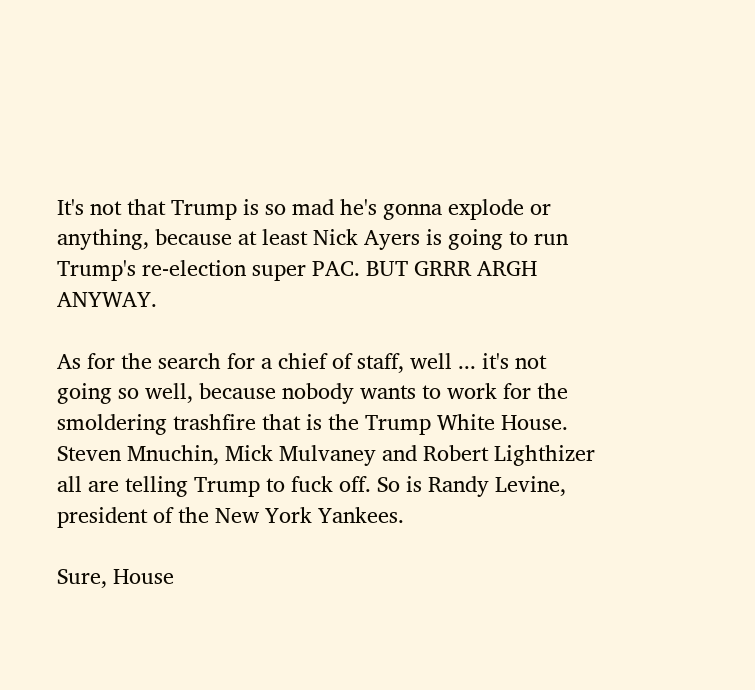It's not that Trump is so mad he's gonna explode or anything, because at least Nick Ayers is going to run Trump's re-election super PAC. BUT GRRR ARGH ANYWAY.

As for the search for a chief of staff, well ... it's not going so well, because nobody wants to work for the smoldering trashfire that is the Trump White House. Steven Mnuchin, Mick Mulvaney and Robert Lighthizer all are telling Trump to fuck off. So is Randy Levine, president of the New York Yankees.

Sure, House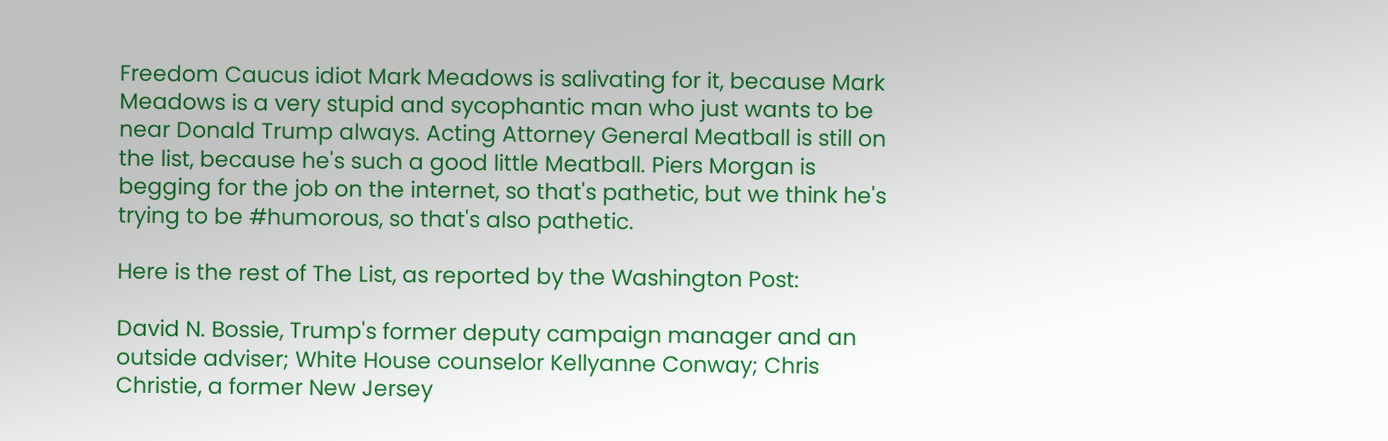Freedom Caucus idiot Mark Meadows is salivating for it, because Mark Meadows is a very stupid and sycophantic man who just wants to be near Donald Trump always. Acting Attorney General Meatball is still on the list, because he's such a good little Meatball. Piers Morgan is begging for the job on the internet, so that's pathetic, but we think he's trying to be #humorous, so that's also pathetic.

Here is the rest of The List, as reported by the Washington Post:

David N. Bossie, Trump's former deputy campaign manager and an outside adviser; White House counselor Kellyanne Conway; Chris Christie, a former New Jersey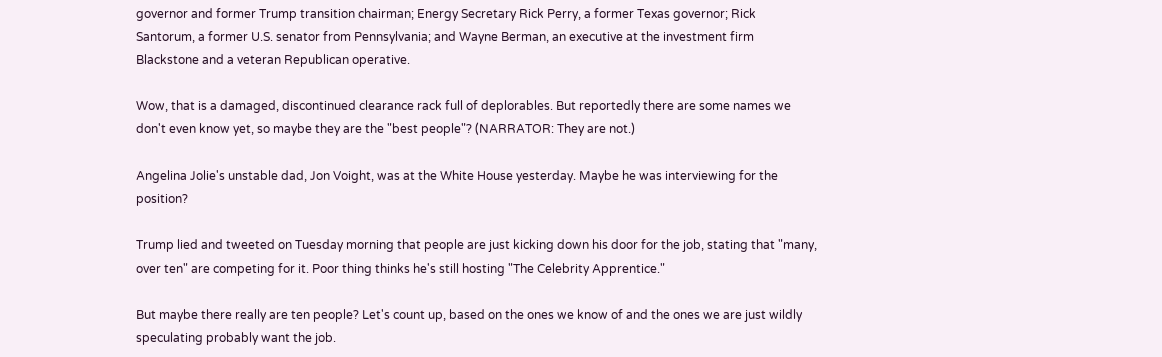governor and former Trump transition chairman; Energy Secretary Rick Perry, a former Texas governor; Rick Santorum, a former U.S. senator from Pennsylvania; and Wayne Berman, an executive at the investment firm Blackstone and a veteran Republican operative.

Wow, that is a damaged, discontinued clearance rack full of deplorables. But reportedly there are some names we don't even know yet, so maybe they are the "best people"? (NARRATOR: They are not.)

Angelina Jolie's unstable dad, Jon Voight, was at the White House yesterday. Maybe he was interviewing for the position?

Trump lied and tweeted on Tuesday morning that people are just kicking down his door for the job, stating that "many, over ten" are competing for it. Poor thing thinks he's still hosting "The Celebrity Apprentice."

But maybe there really are ten people? Let's count up, based on the ones we know of and the ones we are just wildly speculating probably want the job.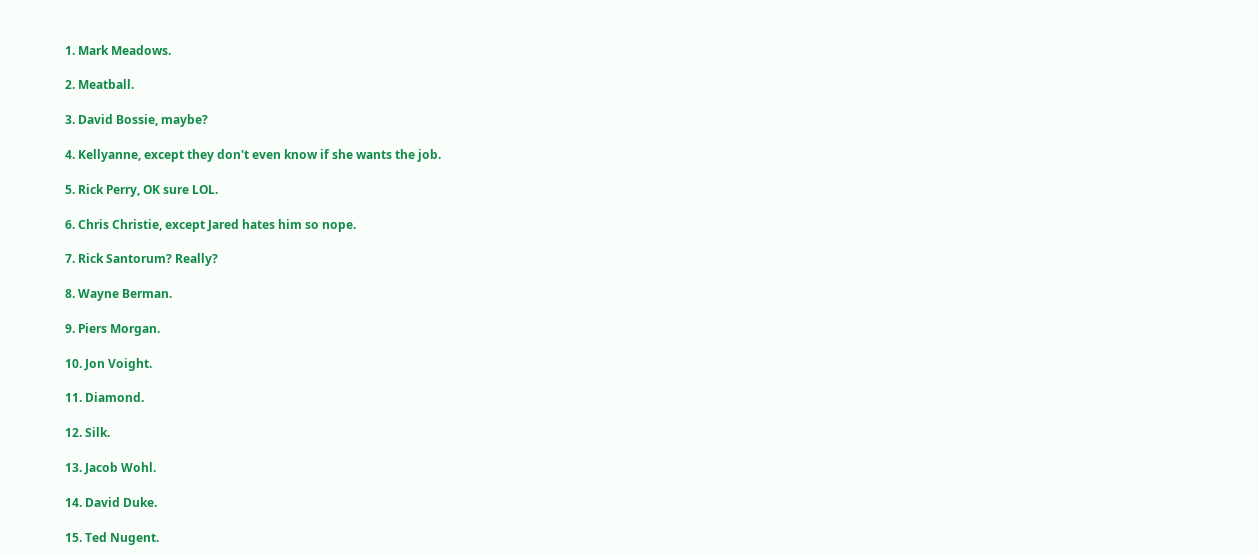1. Mark Meadows.

2. Meatball.

3. David Bossie, maybe?

4. Kellyanne, except they don't even know if she wants the job.

5. Rick Perry, OK sure LOL.

6. Chris Christie, except Jared hates him so nope.

7. Rick Santorum? Really?

8. Wayne Berman.

9. Piers Morgan.

10. Jon Voight.

11. Diamond.

12. Silk.

13. Jacob Wohl.

14. David Duke.

15. Ted Nugent.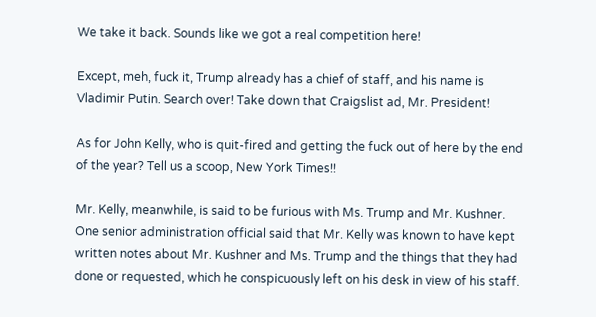We take it back. Sounds like we got a real competition here!

Except, meh, fuck it, Trump already has a chief of staff, and his name is Vladimir Putin. Search over! Take down that Craigslist ad, Mr. President!

As for John Kelly, who is quit-fired and getting the fuck out of here by the end of the year? Tell us a scoop, New York Times!!

Mr. Kelly, meanwhile, is said to be furious with Ms. Trump and Mr. Kushner. One senior administration official said that Mr. Kelly was known to have kept written notes about Mr. Kushner and Ms. Trump and the things that they had done or requested, which he conspicuously left on his desk in view of his staff.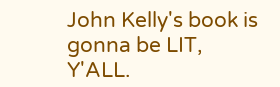John Kelly's book is gonna be LIT, Y'ALL.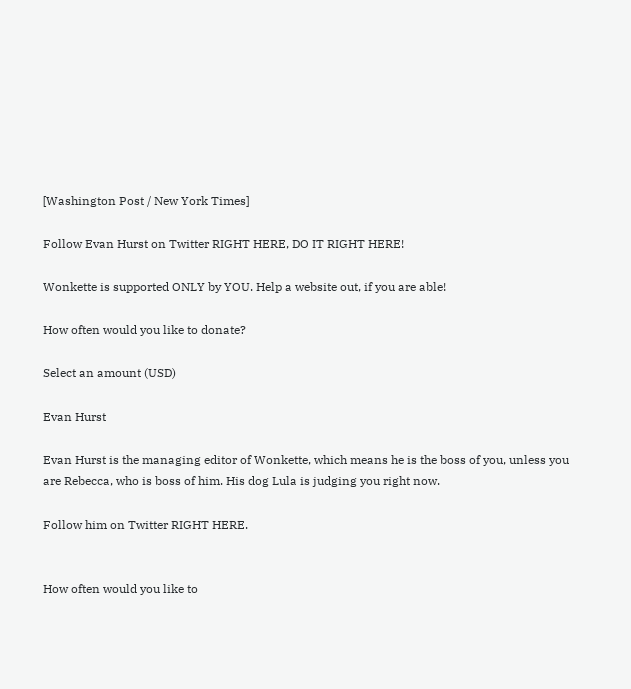[Washington Post / New York Times]

Follow Evan Hurst on Twitter RIGHT HERE, DO IT RIGHT HERE!

Wonkette is supported ONLY by YOU. Help a website out, if you are able!

How often would you like to donate?

Select an amount (USD)

Evan Hurst

Evan Hurst is the managing editor of Wonkette, which means he is the boss of you, unless you are Rebecca, who is boss of him. His dog Lula is judging you right now.

Follow him on Twitter RIGHT HERE.


How often would you like to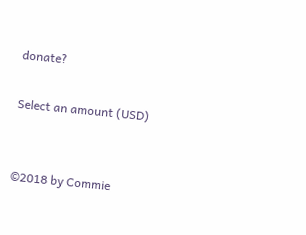donate?

Select an amount (USD)


©2018 by Commie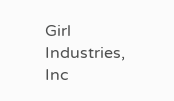Girl Industries, Inc